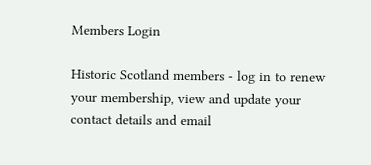Members Login

Historic Scotland members - log in to renew your membership, view and update your contact details and email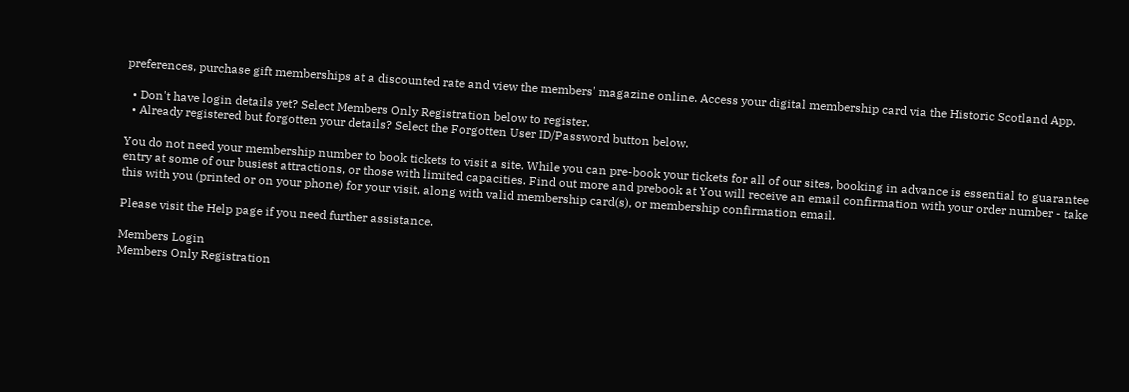preferences, purchase gift memberships at a discounted rate and view the members' magazine online. Access your digital membership card via the Historic Scotland App.

  • Don't have login details yet? Select Members Only Registration below to register.
  • Already registered but forgotten your details? Select the Forgotten User ID/Password button below.

You do not need your membership number to book tickets to visit a site. While you can pre-book your tickets for all of our sites, booking in advance is essential to guarantee entry at some of our busiest attractions, or those with limited capacities. Find out more and prebook at You will receive an email confirmation with your order number - take this with you (printed or on your phone) for your visit, along with valid membership card(s), or membership confirmation email.

Please visit the Help page if you need further assistance.

Members Login
Members Only Registration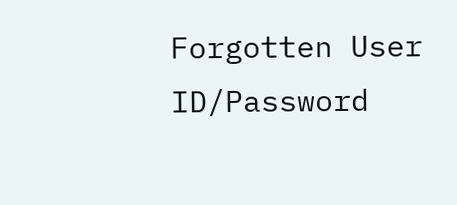Forgotten User ID/Password